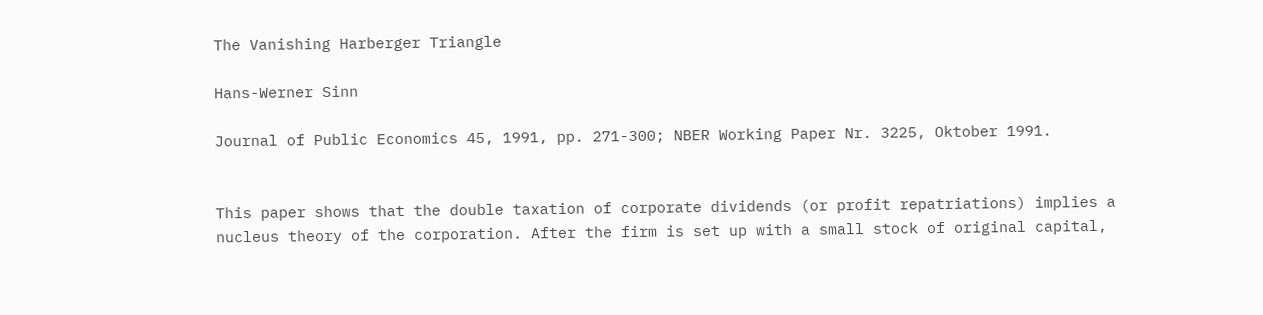The Vanishing Harberger Triangle

Hans-Werner Sinn

Journal of Public Economics 45, 1991, pp. 271-300; NBER Working Paper Nr. 3225, Oktober 1991.


This paper shows that the double taxation of corporate dividends (or profit repatriations) implies a nucleus theory of the corporation. After the firm is set up with a small stock of original capital,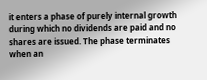it enters a phase of purely internal growth during which no dividends are paid and no shares are issued. The phase terminates when an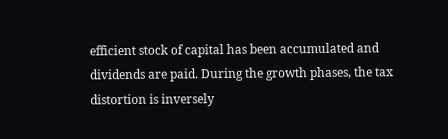efficient stock of capital has been accumulated and dividends are paid. During the growth phases, the tax distortion is inversely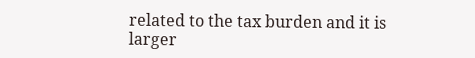related to the tax burden and it is larger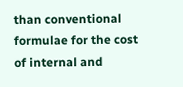than conventional formulae for the cost of internal and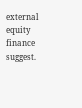external equity finance suggest.